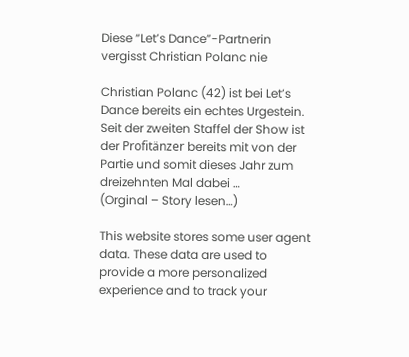Diese “Let’s Dance”-Partnerin vergisst Christian Polanc nie

Christian Polanc (42) ist bei Let’s Dance bereits ein echtes Urgestein. Seit der zweiten Staffel der Show ist der Profitänzer bereits mit von der Partie und somit dieses Jahr zum dreizehnten Mal dabei …
(Orginal – Story lesen…)

This website stores some user agent data. These data are used to provide a more personalized experience and to track your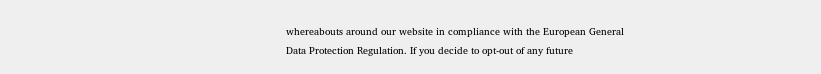whereabouts around our website in compliance with the European General Data Protection Regulation. If you decide to opt-out of any future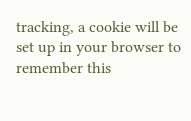tracking, a cookie will be set up in your browser to remember this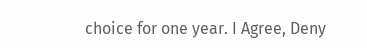choice for one year. I Agree, Deny